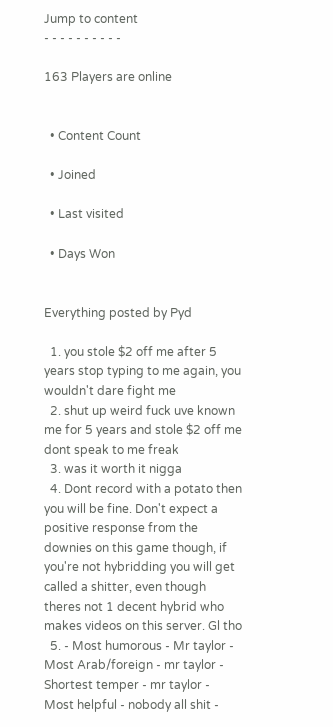Jump to content
- - - - - - - - - -

163 Players are online


  • Content Count

  • Joined

  • Last visited

  • Days Won


Everything posted by Pyd

  1. you stole $2 off me after 5 years stop typing to me again, you wouldn't dare fight me
  2. shut up weird fuck uve known me for 5 years and stole $2 off me dont speak to me freak
  3. was it worth it nigga
  4. Dont record with a potato then you will be fine. Don't expect a positive response from the downies on this game though, if you're not hybridding you will get called a shitter, even though theres not 1 decent hybrid who makes videos on this server. Gl tho
  5. - Most humorous - Mr taylor - Most Arab/foreign - mr taylor - Shortest temper - mr taylor - Most helpful - nobody all shit -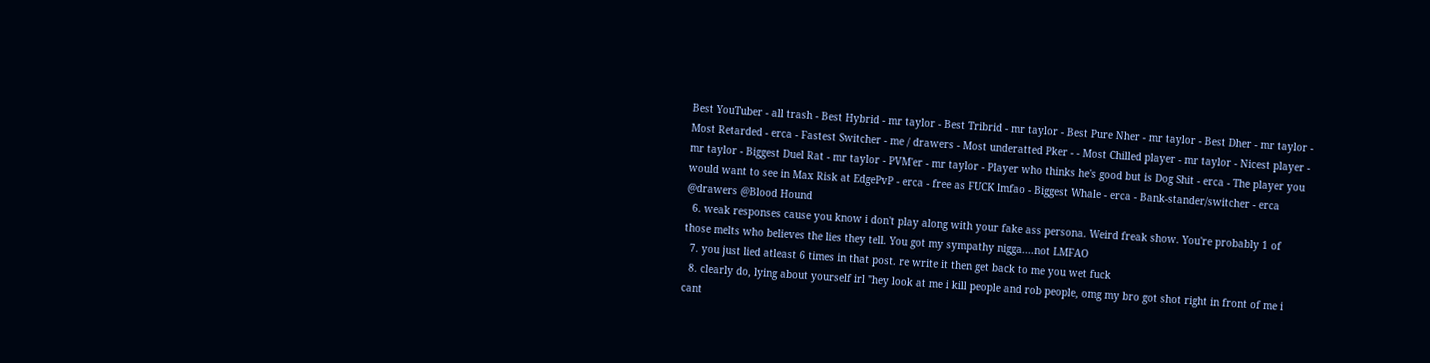Best YouTuber - all trash - Best Hybrid - mr taylor - Best Tribrid - mr taylor - Best Pure Nher - mr taylor - Best Dher - mr taylor - Most Retarded - erca - Fastest Switcher - me / drawers - Most underatted Pker - - Most Chilled player - mr taylor - Nicest player - mr taylor - Biggest Duel Rat - mr taylor - PVM'er - mr taylor - Player who thinks he's good but is Dog Shit - erca - The player you would want to see in Max Risk at EdgePvP - erca - free as FUCK lmfao - Biggest Whale - erca - Bank-stander/switcher - erca @drawers @Blood Hound
  6. weak responses cause you know i don't play along with your fake ass persona. Weird freak show. You're probably 1 of those melts who believes the lies they tell. You got my sympathy nigga....not LMFAO
  7. you just lied atleast 6 times in that post. re write it then get back to me you wet fuck
  8. clearly do, lying about yourself irl "hey look at me i kill people and rob people, omg my bro got shot right in front of me i cant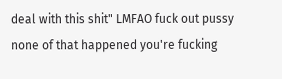deal with this shit" LMFAO fuck out pussy none of that happened you're fucking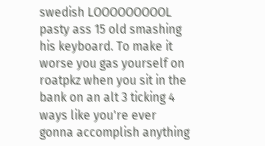swedish LOOOOOOOOOL pasty ass 15 old smashing his keyboard. To make it worse you gas yourself on roatpkz when you sit in the bank on an alt 3 ticking 4 ways like you're ever gonna accomplish anything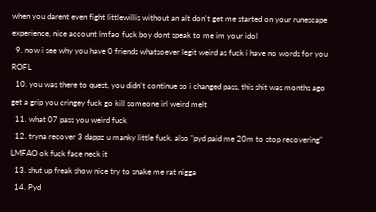when you darent even fight littlewillis without an alt don't get me started on your runescape experience, nice account lmfao fuck boy dont speak to me im your idol
  9. now i see why you have 0 friends whatsoever legit weird as fuck i have no words for you ROFL
  10. you was there to quest, you didn't continue so i changed pass, this shit was months ago get a grip you cringey fuck go kill someone irl weird melt
  11. what 07 pass you weird fuck
  12. tryna recover 3 dappz u manky little fuck. also "pyd paid me 20m to stop recovering" LMFAO ok fuck face neck it
  13. shut up freak show nice try to snake me rat nigga
  14. Pyd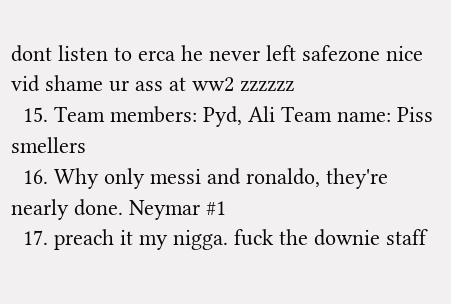dont listen to erca he never left safezone nice vid shame ur ass at ww2 zzzzzz
  15. Team members: Pyd, Ali Team name: Piss smellers
  16. Why only messi and ronaldo, they're nearly done. Neymar #1
  17. preach it my nigga. fuck the downie staff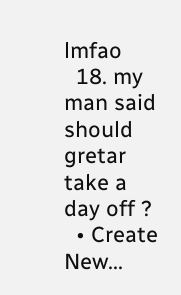lmfao
  18. my man said should gretar take a day off ?
  • Create New...